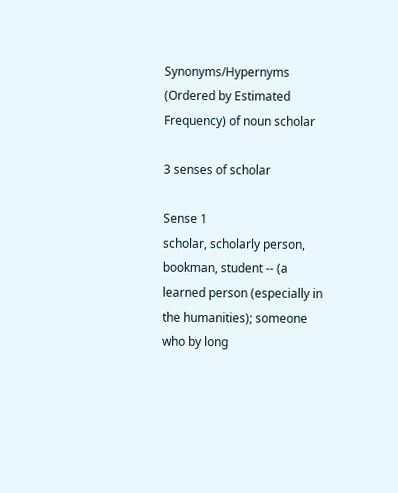Synonyms/Hypernyms (Ordered by Estimated Frequency) of noun scholar

3 senses of scholar

Sense 1
scholar, scholarly person, bookman, student -- (a learned person (especially in the humanities); someone who by long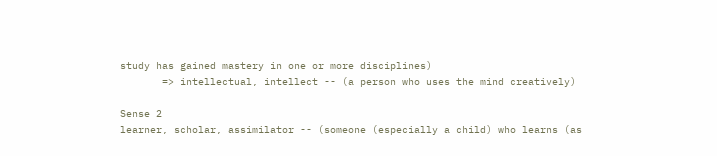study has gained mastery in one or more disciplines)
       => intellectual, intellect -- (a person who uses the mind creatively)

Sense 2
learner, scholar, assimilator -- (someone (especially a child) who learns (as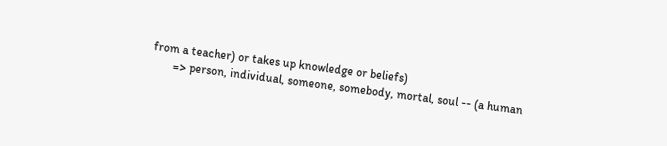from a teacher) or takes up knowledge or beliefs)
       => person, individual, someone, somebody, mortal, soul -- (a human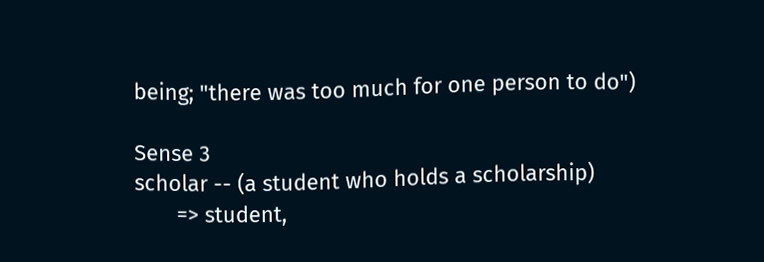being; "there was too much for one person to do")

Sense 3
scholar -- (a student who holds a scholarship)
       => student,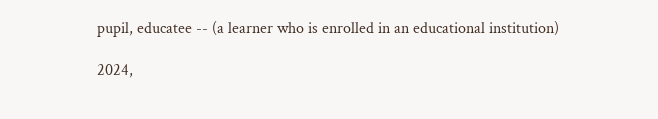pupil, educatee -- (a learner who is enrolled in an educational institution)

2024,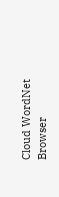Cloud WordNet Browser